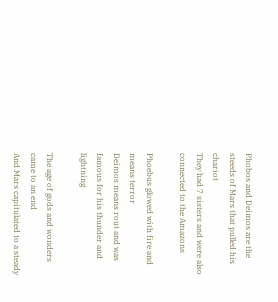Phobos and Deimos are the steeds of Mars that pulled his chariot
They had 7 sisters and were also connected to the Amazons

Phoebus glowed with fire and means terror
Deimos means rout and was famous for his thunder and lightning

The age of gods and wonders came to an end
And Mars capitulated to a steady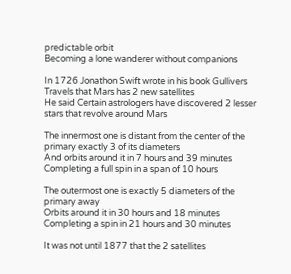predictable orbit
Becoming a lone wanderer without companions

In 1726 Jonathon Swift wrote in his book Gullivers Travels that Mars has 2 new satellites
He said Certain astrologers have discovered 2 lesser stars that revolve around Mars

The innermost one is distant from the center of the primary exactly 3 of its diameters
And orbits around it in 7 hours and 39 minutes
Completing a full spin in a span of 10 hours

The outermost one is exactly 5 diameters of the primary away
Orbits around it in 30 hours and 18 minutes
Completing a spin in 21 hours and 30 minutes

It was not until 1877 that the 2 satellites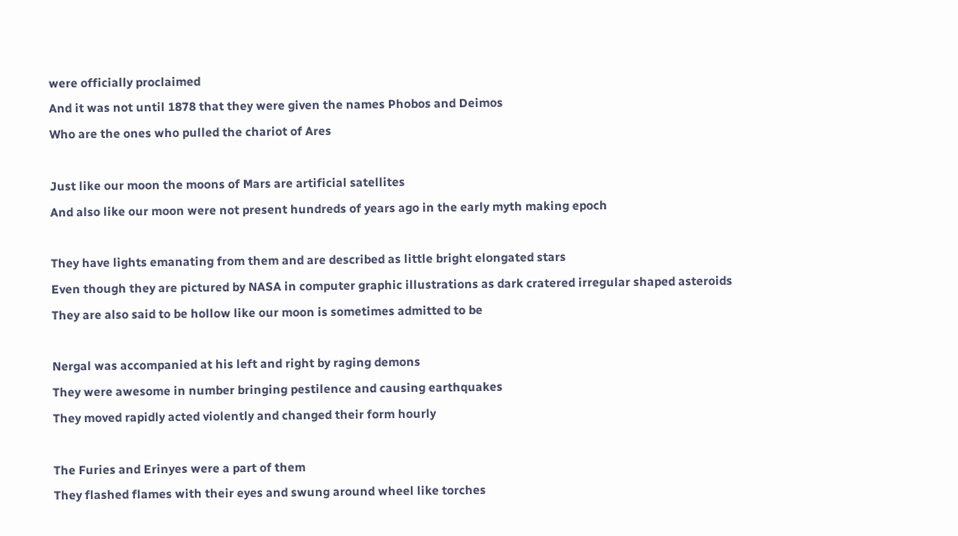were officially proclaimed
And it was not until 1878 that they were given the names Phobos and Deimos
Who are the ones who pulled the chariot of Ares

Just like our moon the moons of Mars are artificial satellites
And also like our moon were not present hundreds of years ago in the early myth making epoch

They have lights emanating from them and are described as little bright elongated stars
Even though they are pictured by NASA in computer graphic illustrations as dark cratered irregular shaped asteroids
They are also said to be hollow like our moon is sometimes admitted to be

Nergal was accompanied at his left and right by raging demons
They were awesome in number bringing pestilence and causing earthquakes
They moved rapidly acted violently and changed their form hourly

The Furies and Erinyes were a part of them
They flashed flames with their eyes and swung around wheel like torches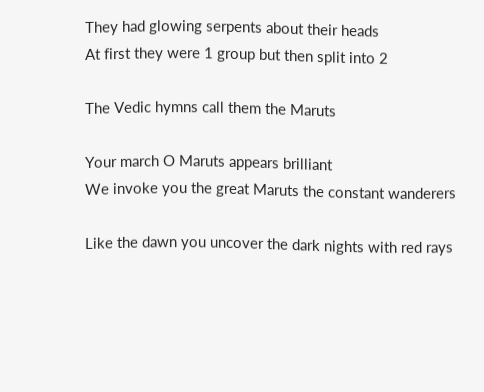They had glowing serpents about their heads
At first they were 1 group but then split into 2

The Vedic hymns call them the Maruts

Your march O Maruts appears brilliant
We invoke you the great Maruts the constant wanderers

Like the dawn you uncover the dark nights with red rays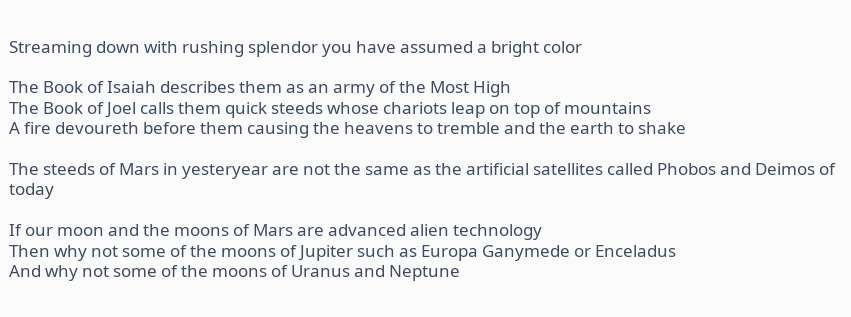Streaming down with rushing splendor you have assumed a bright color

The Book of Isaiah describes them as an army of the Most High
The Book of Joel calls them quick steeds whose chariots leap on top of mountains
A fire devoureth before them causing the heavens to tremble and the earth to shake

The steeds of Mars in yesteryear are not the same as the artificial satellites called Phobos and Deimos of today

If our moon and the moons of Mars are advanced alien technology
Then why not some of the moons of Jupiter such as Europa Ganymede or Enceladus
And why not some of the moons of Uranus and Neptune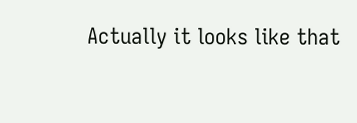Actually it looks like that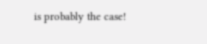is probably the case!